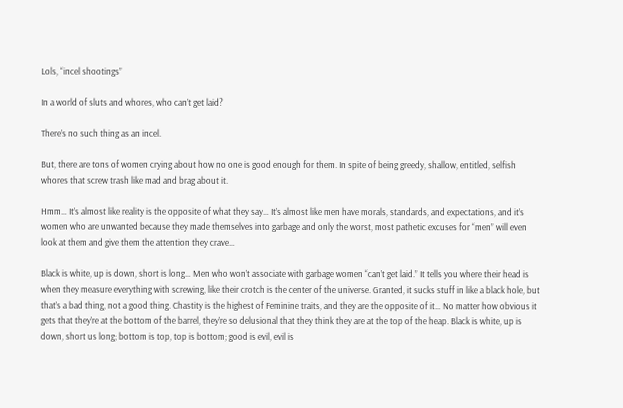Lols, “incel shootings”

In a world of sluts and whores, who can’t get laid?

There’s no such thing as an incel.

But, there are tons of women crying about how no one is good enough for them. In spite of being greedy, shallow, entitled, selfish whores that screw trash like mad and brag about it.

Hmm… It’s almost like reality is the opposite of what they say… It’s almost like men have morals, standards, and expectations, and it’s women who are unwanted because they made themselves into garbage and only the worst, most pathetic excuses for “men” will even look at them and give them the attention they crave…

Black is white, up is down, short is long… Men who won’t associate with garbage women “can’t get laid.” It tells you where their head is when they measure everything with screwing, like their crotch is the center of the universe. Granted, it sucks stuff in like a black hole, but that’s a bad thing, not a good thing. Chastity is the highest of Feminine traits, and they are the opposite of it… No matter how obvious it gets that they’re at the bottom of the barrel, they’re so delusional that they think they are at the top of the heap. Black is white, up is down, short us long; bottom is top, top is bottom; good is evil, evil is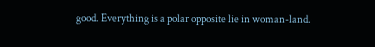good. Everything is a polar opposite lie in woman-land.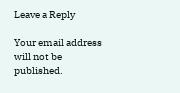Leave a Reply

Your email address will not be published.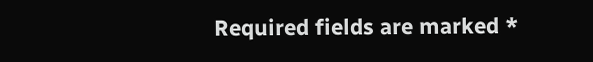Required fields are marked *